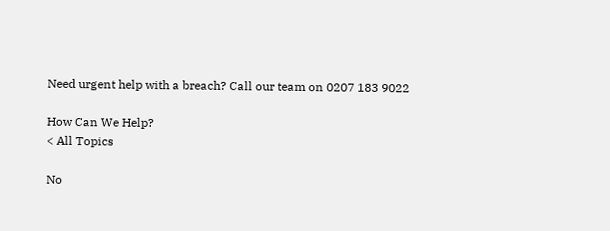Need urgent help with a breach? Call our team on 0207 183 9022

How Can We Help?
< All Topics

No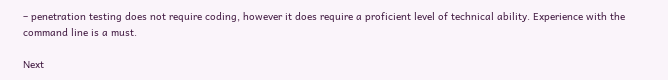– penetration testing does not require coding, however it does require a proficient level of technical ability. Experience with the command line is a must.

Next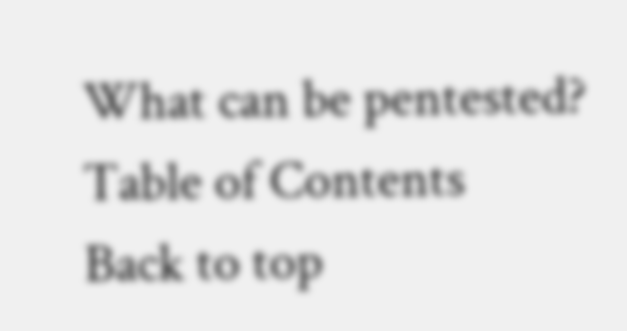What can be pentested?
Table of Contents
Back to top